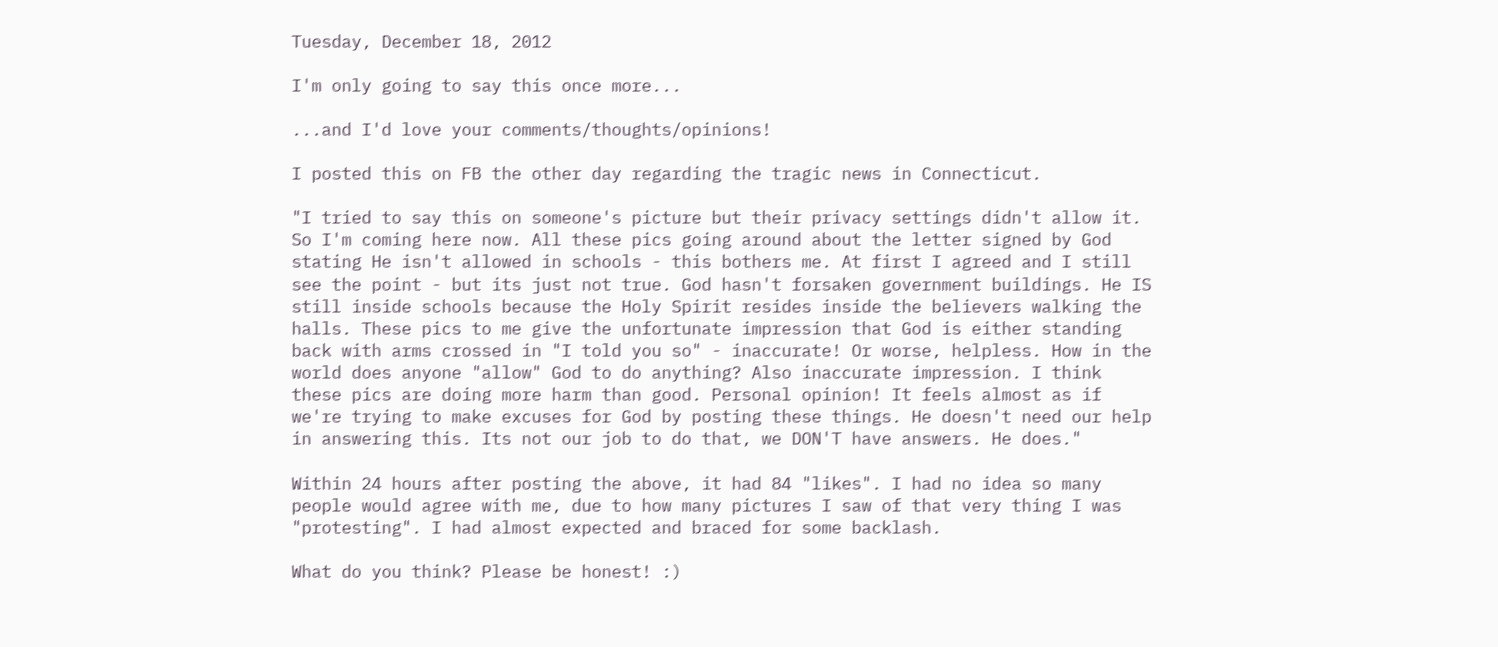Tuesday, December 18, 2012

I'm only going to say this once more...

...and I'd love your comments/thoughts/opinions!

I posted this on FB the other day regarding the tragic news in Connecticut.

"I tried to say this on someone's picture but their privacy settings didn't allow it. So I'm coming here now. All these pics going around about the letter signed by God stating He isn't allowed in schools - this bothers me. At first I agreed and I still see the point - but its just not true. God hasn't forsaken government buildings. He IS still inside schools because the Holy Spirit resides inside the believers walking the halls. These pics to me give the unfortunate impression that God is either standing back with arms crossed in "I told you so" - inaccurate! Or worse, helpless. How in the world does anyone "allow" God to do anything? Also inaccurate impression. I think these pics are doing more harm than good. Personal opinion! It feels almost as if we're trying to make excuses for God by posting these things. He doesn't need our help in answering this. Its not our job to do that, we DON'T have answers. He does."

Within 24 hours after posting the above, it had 84 "likes". I had no idea so many people would agree with me, due to how many pictures I saw of that very thing I was "protesting". I had almost expected and braced for some backlash.

What do you think? Please be honest! :)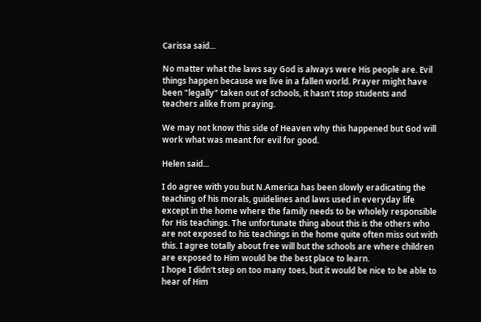Carissa said...

No matter what the laws say God is always were His people are. Evil things happen because we live in a fallen world. Prayer might have been "legally" taken out of schools, it hasn't stop students and teachers alike from praying.

We may not know this side of Heaven why this happened but God will work what was meant for evil for good.

Helen said...

I do agree with you but N.America has been slowly eradicating the teaching of his morals, guidelines and laws used in everyday life except in the home where the family needs to be wholely responsible for His teachings. The unfortunate thing about this is the others who are not exposed to his teachings in the home quite often miss out with this. I agree totally about free will but the schools are where children are exposed to Him would be the best place to learn.
I hope I didn't step on too many toes, but it would be nice to be able to hear of Him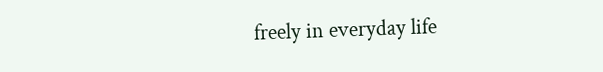freely in everyday life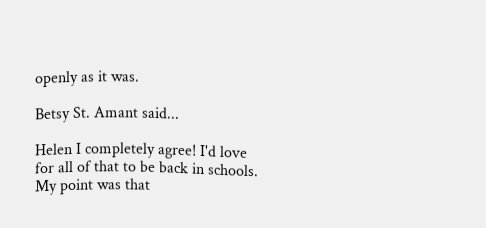openly as it was.

Betsy St. Amant said...

Helen I completely agree! I'd love for all of that to be back in schools. My point was that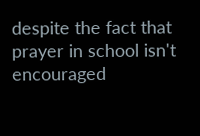despite the fact that prayer in school isn't encouraged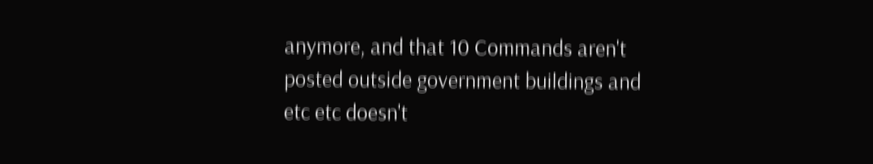anymore, and that 10 Commands aren't posted outside government buildings and etc etc doesn't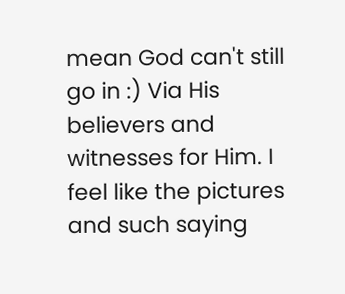mean God can't still go in :) Via His believers and witnesses for Him. I feel like the pictures and such saying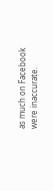as much on Facebook were inaccurate.